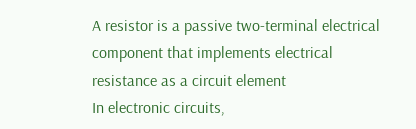A resistor is a passive two-terminal electrical component that implements electrical resistance as a circuit element
In electronic circuits,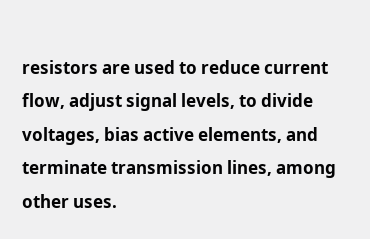resistors are used to reduce current flow, adjust signal levels, to divide voltages, bias active elements, and terminate transmission lines, among other uses.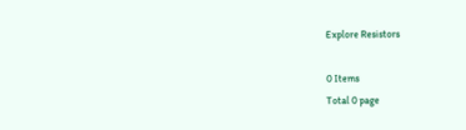Explore Resistors

0 Items
Total 0 page